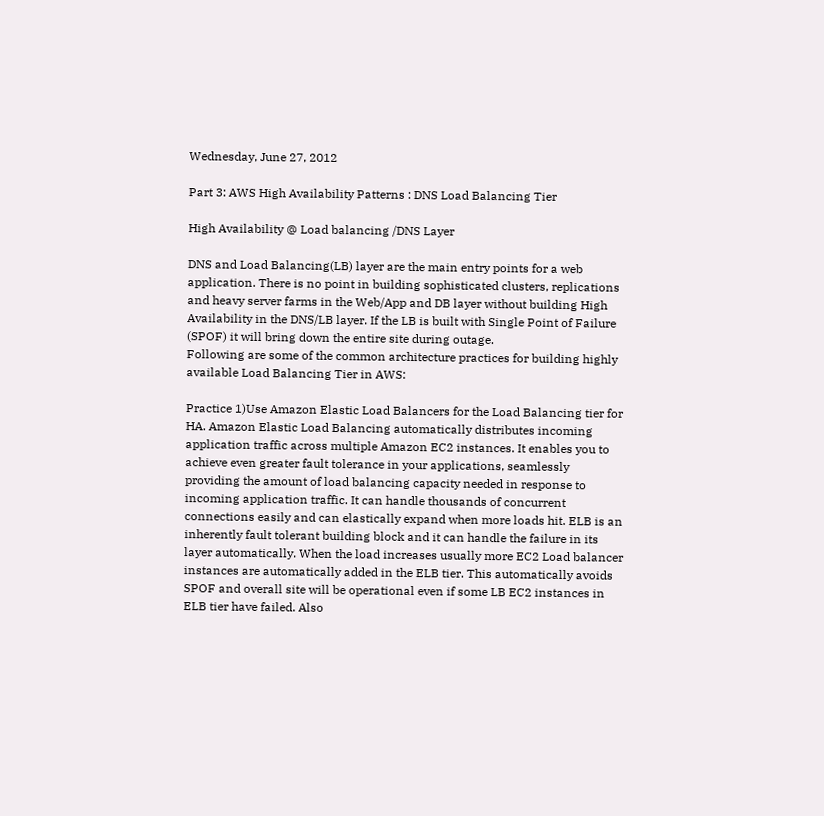Wednesday, June 27, 2012

Part 3: AWS High Availability Patterns : DNS Load Balancing Tier

High Availability @ Load balancing /DNS Layer

DNS and Load Balancing(LB) layer are the main entry points for a web application. There is no point in building sophisticated clusters, replications and heavy server farms in the Web/App and DB layer without building High Availability in the DNS/LB layer. If the LB is built with Single Point of Failure (SPOF) it will bring down the entire site during outage.
Following are some of the common architecture practices for building highly available Load Balancing Tier in AWS:

Practice 1)Use Amazon Elastic Load Balancers for the Load Balancing tier for HA. Amazon Elastic Load Balancing automatically distributes incoming application traffic across multiple Amazon EC2 instances. It enables you to achieve even greater fault tolerance in your applications, seamlessly providing the amount of load balancing capacity needed in response to incoming application traffic. It can handle thousands of concurrent connections easily and can elastically expand when more loads hit. ELB is an inherently fault tolerant building block and it can handle the failure in its layer automatically. When the load increases usually more EC2 Load balancer instances are automatically added in the ELB tier. This automatically avoids SPOF and overall site will be operational even if some LB EC2 instances in ELB tier have failed. Also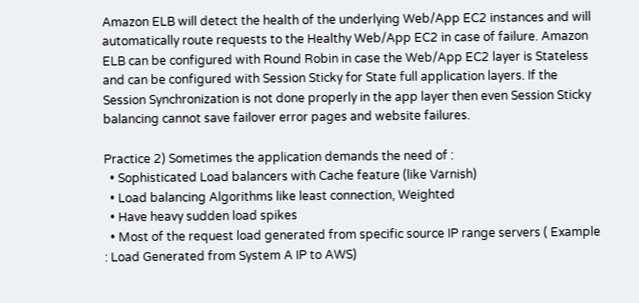Amazon ELB will detect the health of the underlying Web/App EC2 instances and will automatically route requests to the Healthy Web/App EC2 in case of failure. Amazon ELB can be configured with Round Robin in case the Web/App EC2 layer is Stateless and can be configured with Session Sticky for State full application layers. If the Session Synchronization is not done properly in the app layer then even Session Sticky balancing cannot save failover error pages and website failures.

Practice 2) Sometimes the application demands the need of :
  • Sophisticated Load balancers with Cache feature (like Varnish)
  • Load balancing Algorithms like least connection, Weighted
  • Have heavy sudden load spikes
  • Most of the request load generated from specific source IP range servers ( Example : Load Generated from System A IP to AWS)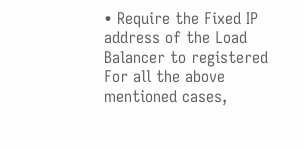• Require the Fixed IP address of the Load Balancer to registered
For all the above mentioned cases,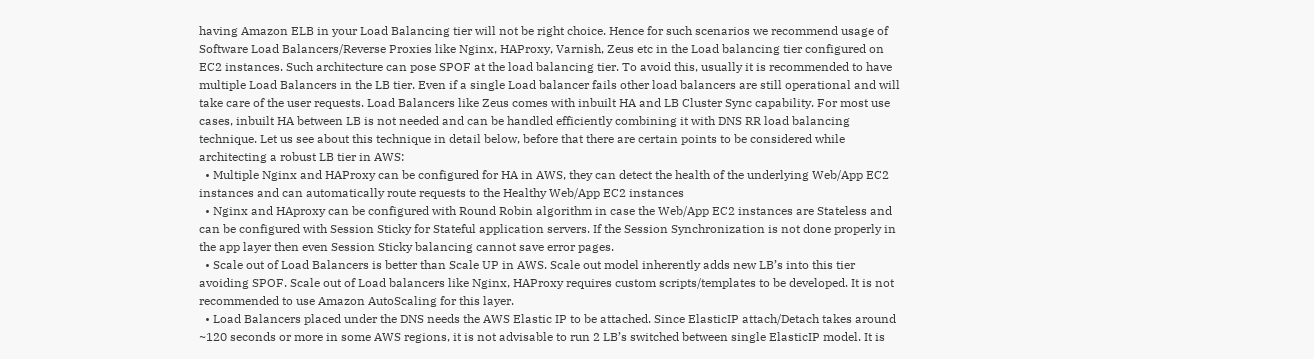having Amazon ELB in your Load Balancing tier will not be right choice. Hence for such scenarios we recommend usage of Software Load Balancers/Reverse Proxies like Nginx, HAProxy, Varnish, Zeus etc in the Load balancing tier configured on EC2 instances. Such architecture can pose SPOF at the load balancing tier. To avoid this, usually it is recommended to have multiple Load Balancers in the LB tier. Even if a single Load balancer fails other load balancers are still operational and will take care of the user requests. Load Balancers like Zeus comes with inbuilt HA and LB Cluster Sync capability. For most use cases, inbuilt HA between LB is not needed and can be handled efficiently combining it with DNS RR load balancing technique. Let us see about this technique in detail below, before that there are certain points to be considered while architecting a robust LB tier in AWS:
  • Multiple Nginx and HAProxy can be configured for HA in AWS, they can detect the health of the underlying Web/App EC2 instances and can automatically route requests to the Healthy Web/App EC2 instances
  • Nginx and HAproxy can be configured with Round Robin algorithm in case the Web/App EC2 instances are Stateless and can be configured with Session Sticky for Stateful application servers. If the Session Synchronization is not done properly in the app layer then even Session Sticky balancing cannot save error pages.
  • Scale out of Load Balancers is better than Scale UP in AWS. Scale out model inherently adds new LB’s into this tier avoiding SPOF. Scale out of Load balancers like Nginx, HAProxy requires custom scripts/templates to be developed. It is not recommended to use Amazon AutoScaling for this layer.
  • Load Balancers placed under the DNS needs the AWS Elastic IP to be attached. Since ElasticIP attach/Detach takes around ~120 seconds or more in some AWS regions, it is not advisable to run 2 LB’s switched between single ElasticIP model. It is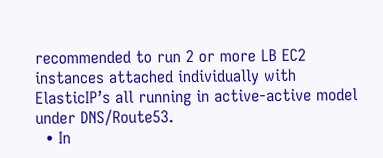recommended to run 2 or more LB EC2 instances attached individually with ElasticIP’s all running in active-active model under DNS/Route53.
  • In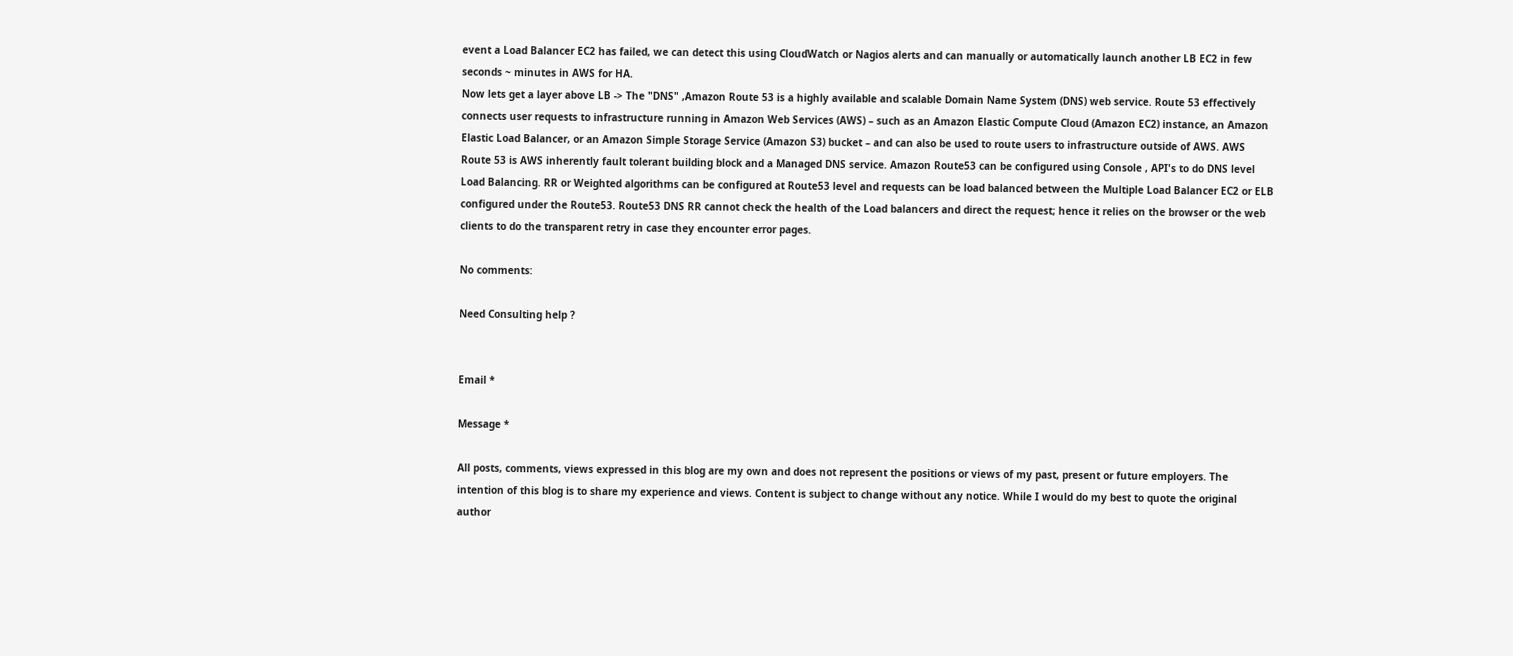event a Load Balancer EC2 has failed, we can detect this using CloudWatch or Nagios alerts and can manually or automatically launch another LB EC2 in few seconds ~ minutes in AWS for HA.
Now lets get a layer above LB -> The "DNS" ,Amazon Route 53 is a highly available and scalable Domain Name System (DNS) web service. Route 53 effectively connects user requests to infrastructure running in Amazon Web Services (AWS) – such as an Amazon Elastic Compute Cloud (Amazon EC2) instance, an Amazon Elastic Load Balancer, or an Amazon Simple Storage Service (Amazon S3) bucket – and can also be used to route users to infrastructure outside of AWS. AWS Route 53 is AWS inherently fault tolerant building block and a Managed DNS service. Amazon Route53 can be configured using Console , API's to do DNS level Load Balancing. RR or Weighted algorithms can be configured at Route53 level and requests can be load balanced between the Multiple Load Balancer EC2 or ELB configured under the Route53. Route53 DNS RR cannot check the health of the Load balancers and direct the request; hence it relies on the browser or the web clients to do the transparent retry in case they encounter error pages.

No comments:

Need Consulting help ?


Email *

Message *

All posts, comments, views expressed in this blog are my own and does not represent the positions or views of my past, present or future employers. The intention of this blog is to share my experience and views. Content is subject to change without any notice. While I would do my best to quote the original author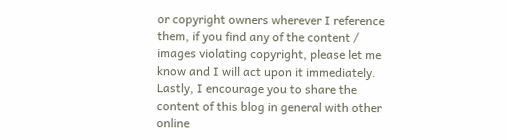or copyright owners wherever I reference them, if you find any of the content / images violating copyright, please let me know and I will act upon it immediately. Lastly, I encourage you to share the content of this blog in general with other online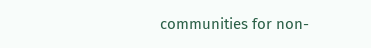communities for non-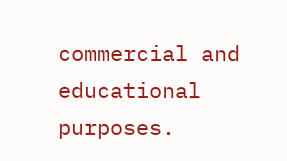commercial and educational purposes.